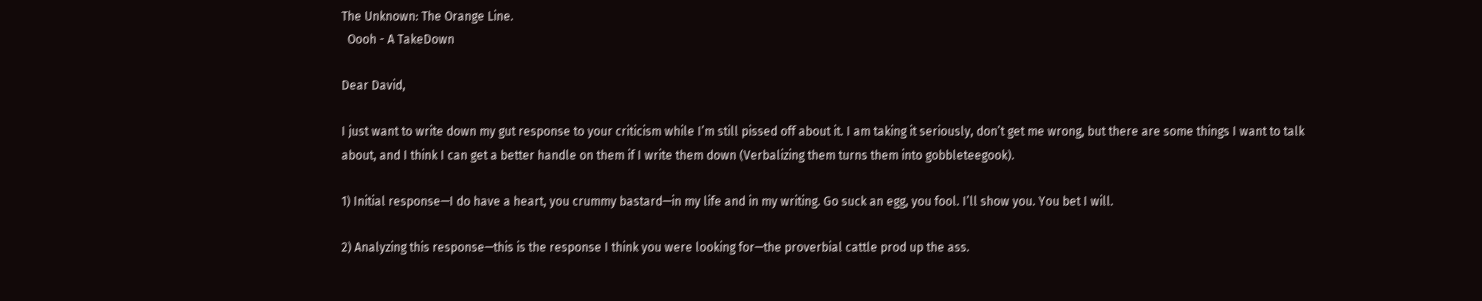The Unknown: The Orange Line.
  Oooh - A TakeDown

Dear David,

I just want to write down my gut response to your criticism while I’m still pissed off about it. I am taking it seriously, don’t get me wrong, but there are some things I want to talk about, and I think I can get a better handle on them if I write them down (Verbalizing them turns them into gobbleteegook).

1) Initial response—I do have a heart, you crummy bastard—in my life and in my writing. Go suck an egg, you fool. I’ll show you. You bet I will.

2) Analyzing this response—this is the response I think you were looking for—the proverbial cattle prod up the ass.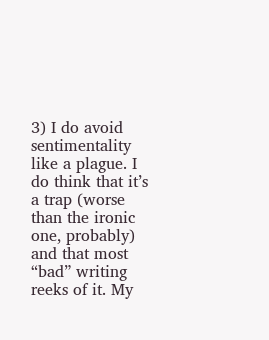3) I do avoid sentimentality like a plague. I do think that it’s a trap (worse than the ironic one, probably) and that most “bad” writing reeks of it. My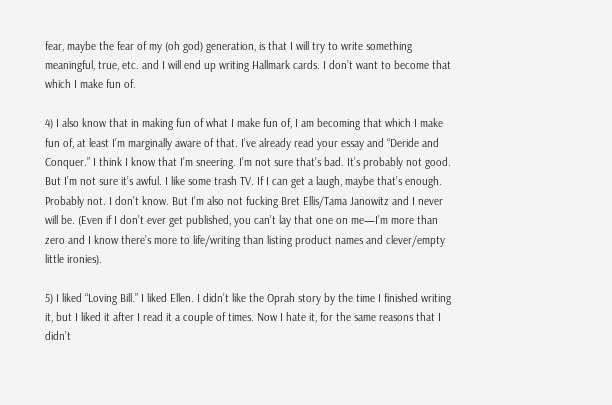fear, maybe the fear of my (oh god) generation, is that I will try to write something meaningful, true, etc. and I will end up writing Hallmark cards. I don’t want to become that which I make fun of.

4) I also know that in making fun of what I make fun of, I am becoming that which I make fun of, at least I’m marginally aware of that. I’ve already read your essay and “Deride and Conquer.” I think I know that I’m sneering. I’m not sure that’s bad. It’s probably not good. But I’m not sure it’s awful. I like some trash TV. If I can get a laugh, maybe that’s enough. Probably not. I don’t know. But I’m also not fucking Bret Ellis/Tama Janowitz and I never will be. (Even if I don’t ever get published, you can’t lay that one on me—I’m more than zero and I know there’s more to life/writing than listing product names and clever/empty little ironies).

5) I liked “Loving Bill.” I liked Ellen. I didn’t like the Oprah story by the time I finished writing it, but I liked it after I read it a couple of times. Now I hate it, for the same reasons that I didn’t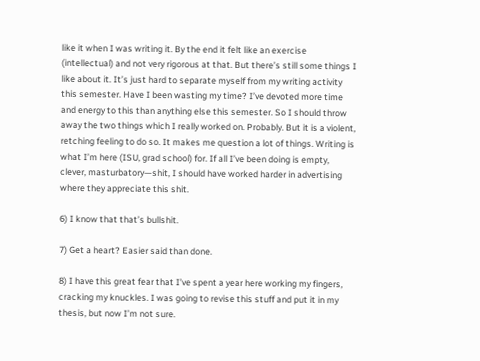like it when I was writing it. By the end it felt like an exercise (intellectual) and not very rigorous at that. But there’s still some things I like about it. It’s just hard to separate myself from my writing activity this semester. Have I been wasting my time? I’ve devoted more time and energy to this than anything else this semester. So I should throw away the two things which I really worked on. Probably. But it is a violent, retching feeling to do so. It makes me question a lot of things. Writing is what I’m here (ISU, grad school) for. If all I’ve been doing is empty, clever, masturbatory—shit, I should have worked harder in advertising where they appreciate this shit.

6) I know that that’s bullshit.

7) Get a heart? Easier said than done.

8) I have this great fear that I’ve spent a year here working my fingers, cracking my knuckles. I was going to revise this stuff and put it in my thesis, but now I’m not sure.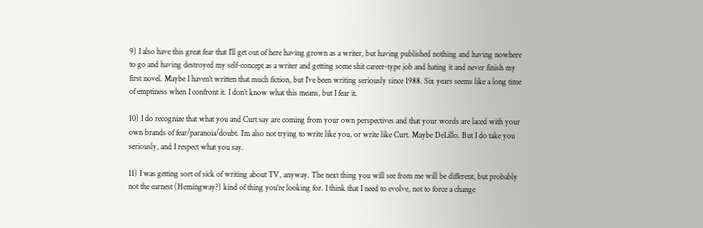9) I also have this great fear that I’ll get out of here having grown as a writer, but having published nothing and having nowhere to go and having destroyed my self-concept as a writer and getting some shit career-type job and hating it and never finish my first novel. Maybe I haven’t written that much fiction, but I’ve been writing seriously since 1988. Six years seems like a long time of emptiness when I confront it. I don’t know what this means, but I fear it.

10) I do recognize that what you and Curt say are coming from your own perspectives and that your words are laced with your own brands of fear/paranoia/doubt. I’m also not trying to write like you, or write like Curt. Maybe DeLillo. But I do take you seriously, and I respect what you say.

11) I was getting sort of sick of writing about TV, anyway. The next thing you will see from me will be different, but probably not the earnest (Hemingway?) kind of thing you’re looking for. I think that I need to evolve, not to force a change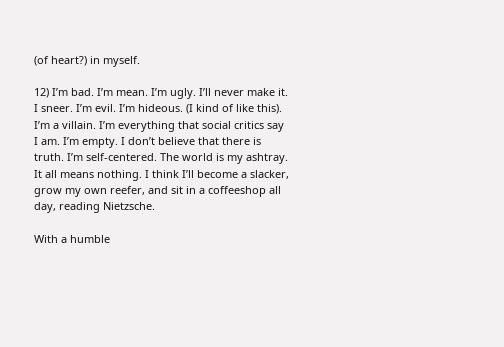(of heart?) in myself.

12) I’m bad. I’m mean. I’m ugly. I’ll never make it. I sneer. I’m evil. I’m hideous. (I kind of like this). I’m a villain. I’m everything that social critics say I am. I’m empty. I don’t believe that there is truth. I’m self-centered. The world is my ashtray. It all means nothing. I think I’ll become a slacker, grow my own reefer, and sit in a coffeeshop all day, reading Nietzsche.

With a humble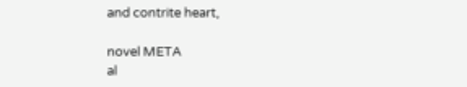and contrite heart,

novel META
al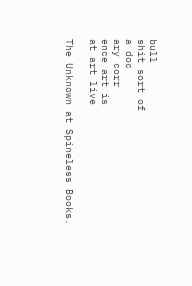bull
shit sort of
a doc
ary corr
ence art is
at art live

The Unknown at Spineless Books.